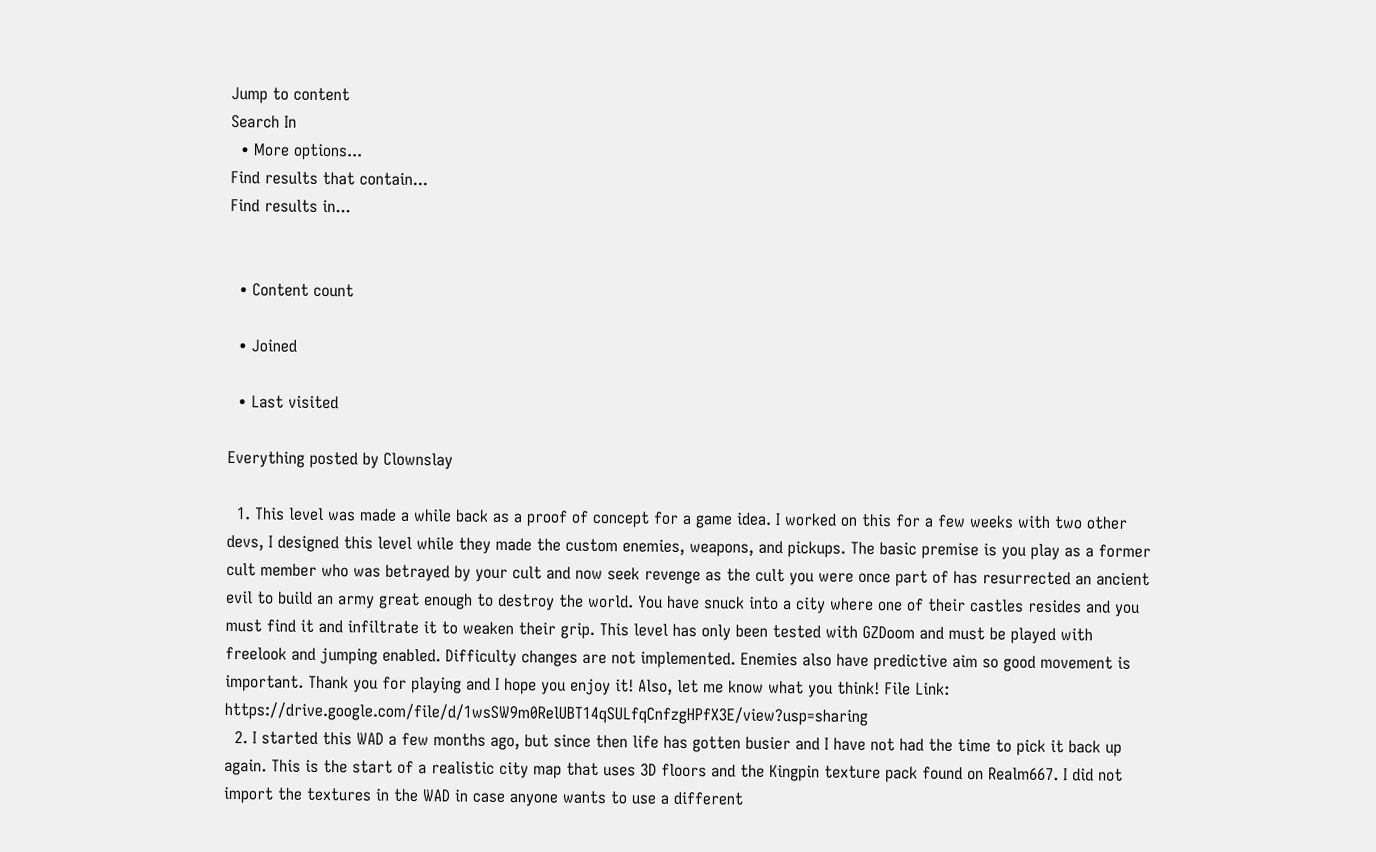Jump to content
Search In
  • More options...
Find results that contain...
Find results in...


  • Content count

  • Joined

  • Last visited

Everything posted by Clownslay

  1. This level was made a while back as a proof of concept for a game idea. I worked on this for a few weeks with two other devs, I designed this level while they made the custom enemies, weapons, and pickups. The basic premise is you play as a former cult member who was betrayed by your cult and now seek revenge as the cult you were once part of has resurrected an ancient evil to build an army great enough to destroy the world. You have snuck into a city where one of their castles resides and you must find it and infiltrate it to weaken their grip. This level has only been tested with GZDoom and must be played with freelook and jumping enabled. Difficulty changes are not implemented. Enemies also have predictive aim so good movement is important. Thank you for playing and I hope you enjoy it! Also, let me know what you think! File Link: https://drive.google.com/file/d/1wsSW9m0RelUBT14qSULfqCnfzgHPfX3E/view?usp=sharing
  2. I started this WAD a few months ago, but since then life has gotten busier and I have not had the time to pick it back up again. This is the start of a realistic city map that uses 3D floors and the Kingpin texture pack found on Realm667. I did not import the textures in the WAD in case anyone wants to use a different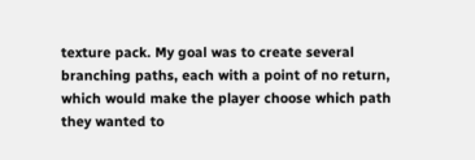texture pack. My goal was to create several branching paths, each with a point of no return, which would make the player choose which path they wanted to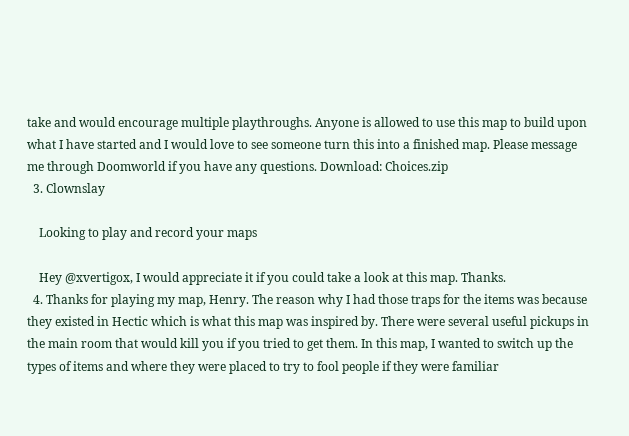take and would encourage multiple playthroughs. Anyone is allowed to use this map to build upon what I have started and I would love to see someone turn this into a finished map. Please message me through Doomworld if you have any questions. Download: Choices.zip
  3. Clownslay

    Looking to play and record your maps

    Hey @xvertigox, I would appreciate it if you could take a look at this map. Thanks.
  4. Thanks for playing my map, Henry. The reason why I had those traps for the items was because they existed in Hectic which is what this map was inspired by. There were several useful pickups in the main room that would kill you if you tried to get them. In this map, I wanted to switch up the types of items and where they were placed to try to fool people if they were familiar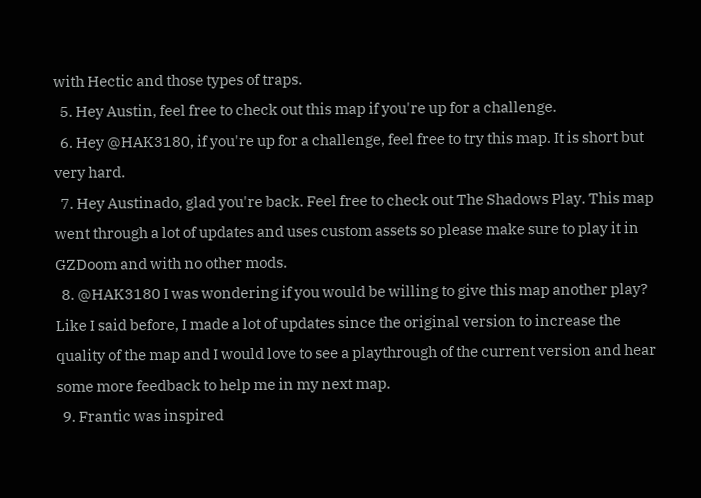with Hectic and those types of traps.
  5. Hey Austin, feel free to check out this map if you're up for a challenge.
  6. Hey @HAK3180, if you're up for a challenge, feel free to try this map. It is short but very hard.
  7. Hey Austinado, glad you're back. Feel free to check out The Shadows Play. This map went through a lot of updates and uses custom assets so please make sure to play it in GZDoom and with no other mods.
  8. @HAK3180 I was wondering if you would be willing to give this map another play? Like I said before, I made a lot of updates since the original version to increase the quality of the map and I would love to see a playthrough of the current version and hear some more feedback to help me in my next map.
  9. Frantic was inspired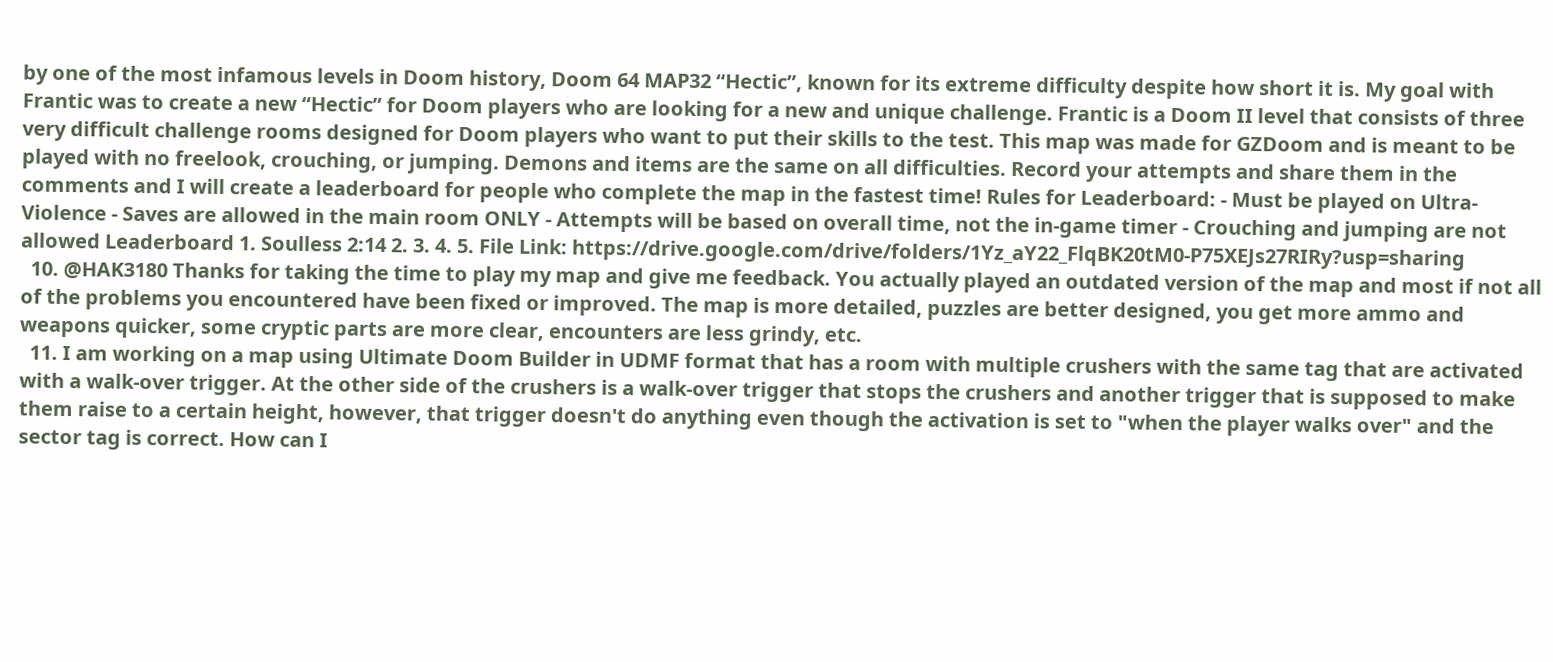by one of the most infamous levels in Doom history, Doom 64 MAP32 “Hectic”, known for its extreme difficulty despite how short it is. My goal with Frantic was to create a new “Hectic” for Doom players who are looking for a new and unique challenge. Frantic is a Doom II level that consists of three very difficult challenge rooms designed for Doom players who want to put their skills to the test. This map was made for GZDoom and is meant to be played with no freelook, crouching, or jumping. Demons and items are the same on all difficulties. Record your attempts and share them in the comments and I will create a leaderboard for people who complete the map in the fastest time! Rules for Leaderboard: - Must be played on Ultra-Violence - Saves are allowed in the main room ONLY - Attempts will be based on overall time, not the in-game timer - Crouching and jumping are not allowed Leaderboard 1. Soulless 2:14 2. 3. 4. 5. File Link: https://drive.google.com/drive/folders/1Yz_aY22_FlqBK20tM0-P75XEJs27RIRy?usp=sharing
  10. @HAK3180 Thanks for taking the time to play my map and give me feedback. You actually played an outdated version of the map and most if not all of the problems you encountered have been fixed or improved. The map is more detailed, puzzles are better designed, you get more ammo and weapons quicker, some cryptic parts are more clear, encounters are less grindy, etc.
  11. I am working on a map using Ultimate Doom Builder in UDMF format that has a room with multiple crushers with the same tag that are activated with a walk-over trigger. At the other side of the crushers is a walk-over trigger that stops the crushers and another trigger that is supposed to make them raise to a certain height, however, that trigger doesn't do anything even though the activation is set to "when the player walks over" and the sector tag is correct. How can I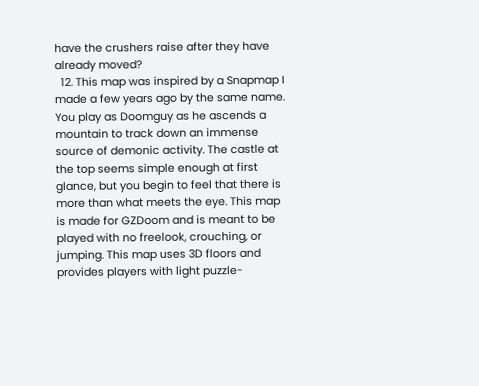have the crushers raise after they have already moved?
  12. This map was inspired by a Snapmap I made a few years ago by the same name. You play as Doomguy as he ascends a mountain to track down an immense source of demonic activity. The castle at the top seems simple enough at first glance, but you begin to feel that there is more than what meets the eye. This map is made for GZDoom and is meant to be played with no freelook, crouching, or jumping. This map uses 3D floors and provides players with light puzzle-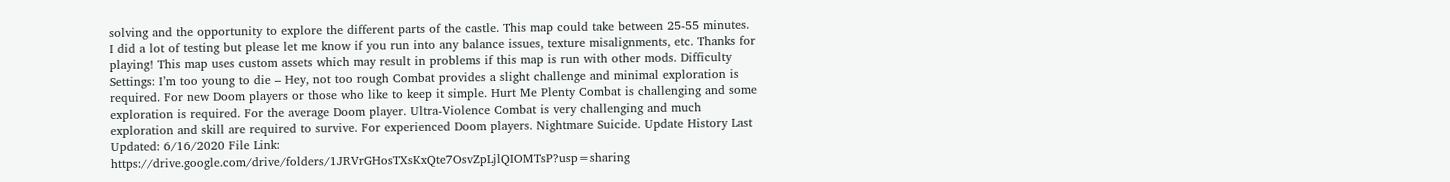solving and the opportunity to explore the different parts of the castle. This map could take between 25-55 minutes. I did a lot of testing but please let me know if you run into any balance issues, texture misalignments, etc. Thanks for playing! This map uses custom assets which may result in problems if this map is run with other mods. Difficulty Settings: I’m too young to die – Hey, not too rough Combat provides a slight challenge and minimal exploration is required. For new Doom players or those who like to keep it simple. Hurt Me Plenty Combat is challenging and some exploration is required. For the average Doom player. Ultra-Violence Combat is very challenging and much exploration and skill are required to survive. For experienced Doom players. Nightmare Suicide. Update History Last Updated: 6/16/2020 File Link: https://drive.google.com/drive/folders/1JRVrGHosTXsKxQte7OsvZpLjlQIOMTsP?usp=sharing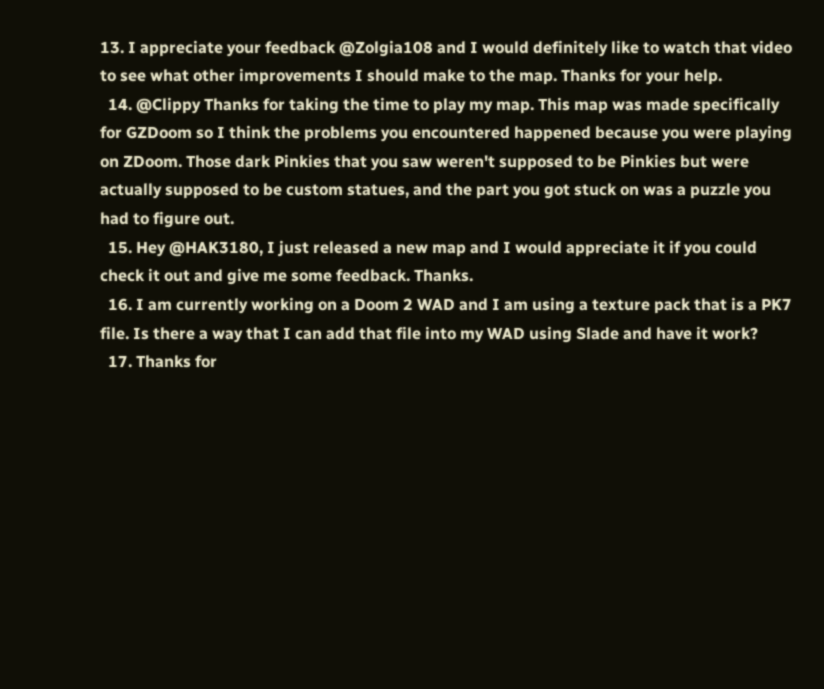13. I appreciate your feedback @Zolgia108 and I would definitely like to watch that video to see what other improvements I should make to the map. Thanks for your help.
  14. @Clippy Thanks for taking the time to play my map. This map was made specifically for GZDoom so I think the problems you encountered happened because you were playing on ZDoom. Those dark Pinkies that you saw weren't supposed to be Pinkies but were actually supposed to be custom statues, and the part you got stuck on was a puzzle you had to figure out.
  15. Hey @HAK3180, I just released a new map and I would appreciate it if you could check it out and give me some feedback. Thanks.
  16. I am currently working on a Doom 2 WAD and I am using a texture pack that is a PK7 file. Is there a way that I can add that file into my WAD using Slade and have it work?
  17. Thanks for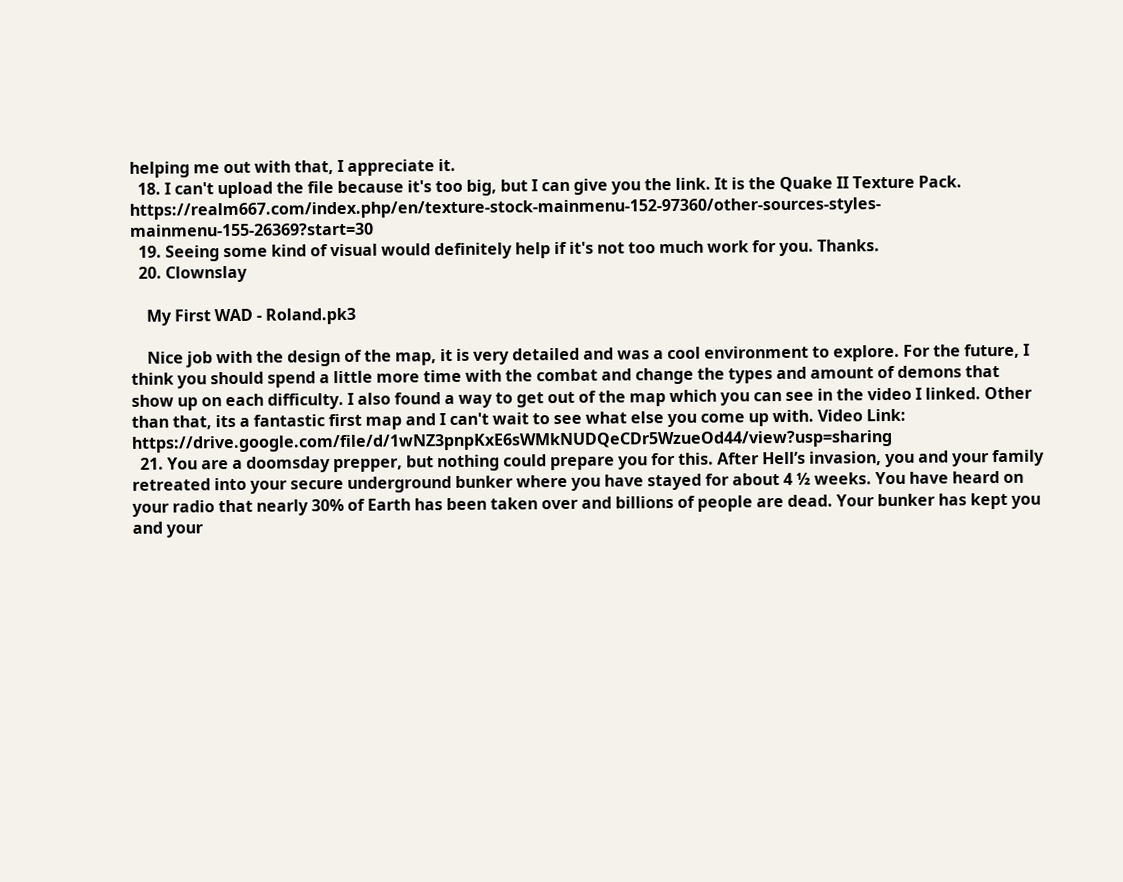helping me out with that, I appreciate it.
  18. I can't upload the file because it's too big, but I can give you the link. It is the Quake II Texture Pack. https://realm667.com/index.php/en/texture-stock-mainmenu-152-97360/other-sources-styles-mainmenu-155-26369?start=30
  19. Seeing some kind of visual would definitely help if it's not too much work for you. Thanks.
  20. Clownslay

    My First WAD - Roland.pk3

    Nice job with the design of the map, it is very detailed and was a cool environment to explore. For the future, I think you should spend a little more time with the combat and change the types and amount of demons that show up on each difficulty. I also found a way to get out of the map which you can see in the video I linked. Other than that, its a fantastic first map and I can't wait to see what else you come up with. Video Link: https://drive.google.com/file/d/1wNZ3pnpKxE6sWMkNUDQeCDr5WzueOd44/view?usp=sharing
  21. You are a doomsday prepper, but nothing could prepare you for this. After Hell’s invasion, you and your family retreated into your secure underground bunker where you have stayed for about 4 ½ weeks. You have heard on your radio that nearly 30% of Earth has been taken over and billions of people are dead. Your bunker has kept you and your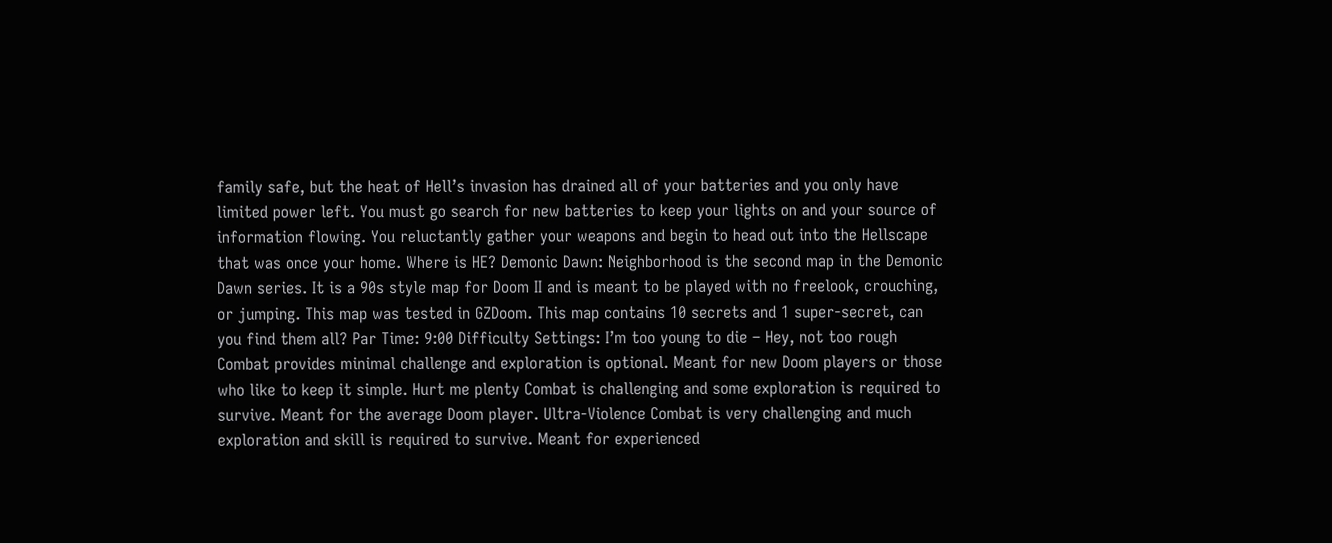family safe, but the heat of Hell’s invasion has drained all of your batteries and you only have limited power left. You must go search for new batteries to keep your lights on and your source of information flowing. You reluctantly gather your weapons and begin to head out into the Hellscape that was once your home. Where is HE? Demonic Dawn: Neighborhood is the second map in the Demonic Dawn series. It is a 90s style map for Doom II and is meant to be played with no freelook, crouching, or jumping. This map was tested in GZDoom. This map contains 10 secrets and 1 super-secret, can you find them all? Par Time: 9:00 Difficulty Settings: I’m too young to die – Hey, not too rough Combat provides minimal challenge and exploration is optional. Meant for new Doom players or those who like to keep it simple. Hurt me plenty Combat is challenging and some exploration is required to survive. Meant for the average Doom player. Ultra-Violence Combat is very challenging and much exploration and skill is required to survive. Meant for experienced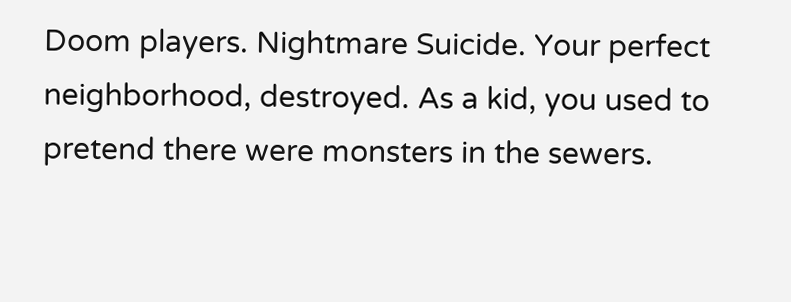Doom players. Nightmare Suicide. Your perfect neighborhood, destroyed. As a kid, you used to pretend there were monsters in the sewers.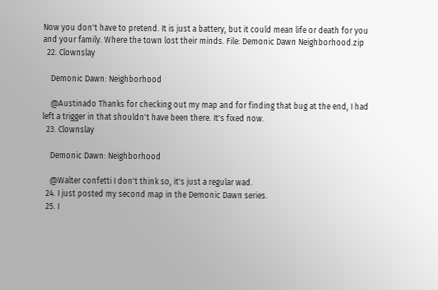Now you don't have to pretend. It is just a battery, but it could mean life or death for you and your family. Where the town lost their minds. File: Demonic Dawn Neighborhood.zip
  22. Clownslay

    Demonic Dawn: Neighborhood

    @Austinado Thanks for checking out my map and for finding that bug at the end, I had left a trigger in that shouldn't have been there. It's fixed now.
  23. Clownslay

    Demonic Dawn: Neighborhood

    @Walter confetti I don't think so, it's just a regular wad.
  24. I just posted my second map in the Demonic Dawn series.
  25. I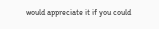would appreciate it if you could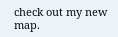check out my new map.